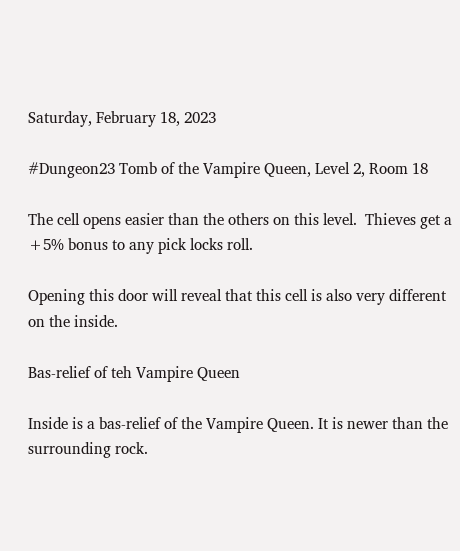Saturday, February 18, 2023

#Dungeon23 Tomb of the Vampire Queen, Level 2, Room 18

The cell opens easier than the others on this level.  Thieves get a +5% bonus to any pick locks roll.

Opening this door will reveal that this cell is also very different on the inside.

Bas-relief of teh Vampire Queen

Inside is a bas-relief of the Vampire Queen. It is newer than the surrounding rock.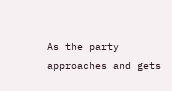As the party approaches and gets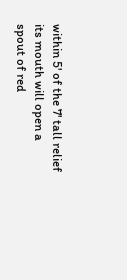within 5' of the 7' tall relief its mouth will open a spout of red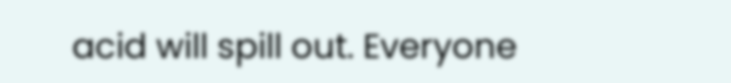acid will spill out. Everyone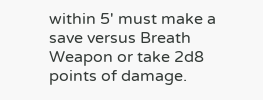within 5' must make a save versus Breath Weapon or take 2d8 points of damage.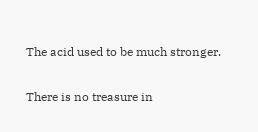The acid used to be much stronger.

There is no treasure in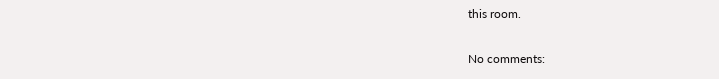this room.

No comments: